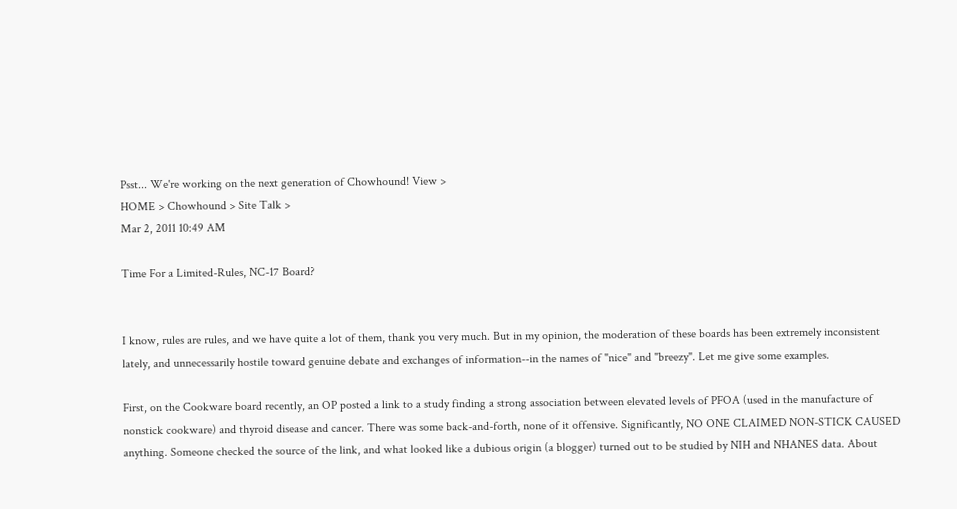Psst... We're working on the next generation of Chowhound! View >
HOME > Chowhound > Site Talk >
Mar 2, 2011 10:49 AM

Time For a Limited-Rules, NC-17 Board?


I know, rules are rules, and we have quite a lot of them, thank you very much. But in my opinion, the moderation of these boards has been extremely inconsistent lately, and unnecessarily hostile toward genuine debate and exchanges of information--in the names of "nice" and "breezy". Let me give some examples.

First, on the Cookware board recently, an OP posted a link to a study finding a strong association between elevated levels of PFOA (used in the manufacture of nonstick cookware) and thyroid disease and cancer. There was some back-and-forth, none of it offensive. Significantly, NO ONE CLAIMED NON-STICK CAUSED anything. Someone checked the source of the link, and what looked like a dubious origin (a blogger) turned out to be studied by NIH and NHANES data. About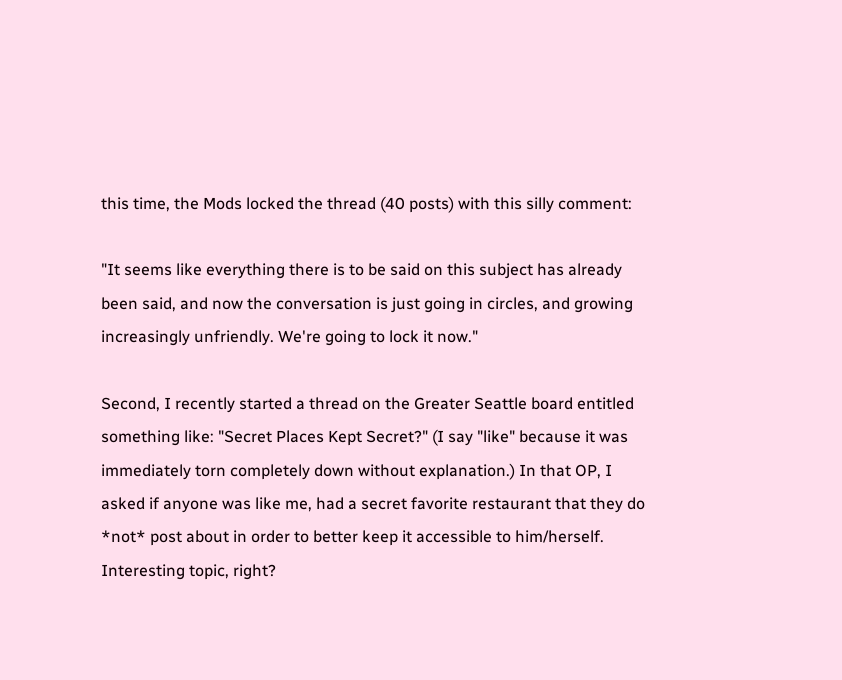this time, the Mods locked the thread (40 posts) with this silly comment:

"It seems like everything there is to be said on this subject has already been said, and now the conversation is just going in circles, and growing increasingly unfriendly. We're going to lock it now."

Second, I recently started a thread on the Greater Seattle board entitled something like: "Secret Places Kept Secret?" (I say "like" because it was immediately torn completely down without explanation.) In that OP, I asked if anyone was like me, had a secret favorite restaurant that they do *not* post about in order to better keep it accessible to him/herself. Interesting topic, right?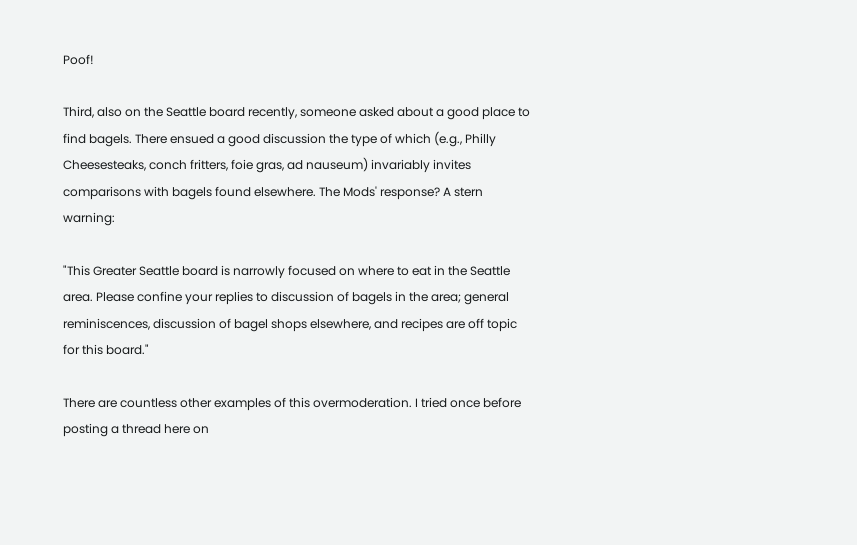Poof!

Third, also on the Seattle board recently, someone asked about a good place to find bagels. There ensued a good discussion the type of which (e.g., Philly Cheesesteaks, conch fritters, foie gras, ad nauseum) invariably invites comparisons with bagels found elsewhere. The Mods' response? A stern warning:

"This Greater Seattle board is narrowly focused on where to eat in the Seattle area. Please confine your replies to discussion of bagels in the area; general reminiscences, discussion of bagel shops elsewhere, and recipes are off topic for this board."

There are countless other examples of this overmoderation. I tried once before posting a thread here on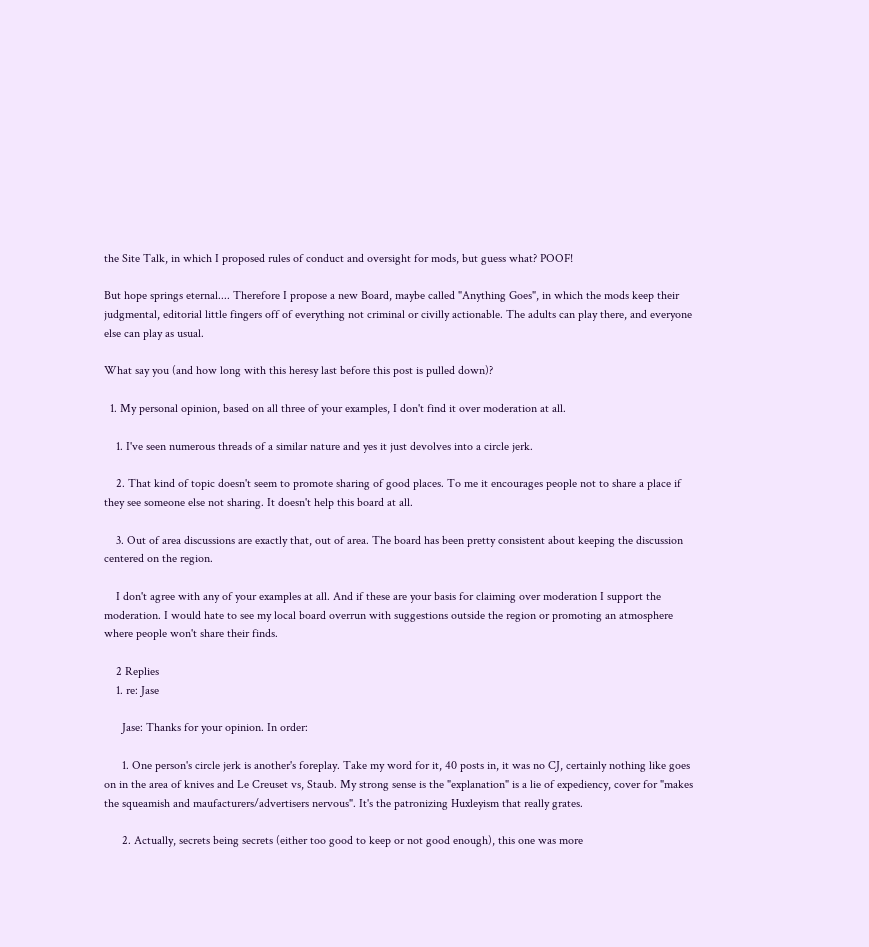the Site Talk, in which I proposed rules of conduct and oversight for mods, but guess what? POOF!

But hope springs eternal.... Therefore I propose a new Board, maybe called "Anything Goes", in which the mods keep their judgmental, editorial little fingers off of everything not criminal or civilly actionable. The adults can play there, and everyone else can play as usual.

What say you (and how long with this heresy last before this post is pulled down)?

  1. My personal opinion, based on all three of your examples, I don't find it over moderation at all.

    1. I've seen numerous threads of a similar nature and yes it just devolves into a circle jerk.

    2. That kind of topic doesn't seem to promote sharing of good places. To me it encourages people not to share a place if they see someone else not sharing. It doesn't help this board at all.

    3. Out of area discussions are exactly that, out of area. The board has been pretty consistent about keeping the discussion centered on the region.

    I don't agree with any of your examples at all. And if these are your basis for claiming over moderation I support the moderation. I would hate to see my local board overrun with suggestions outside the region or promoting an atmosphere where people won't share their finds.

    2 Replies
    1. re: Jase

      Jase: Thanks for your opinion. In order:

      1. One person's circle jerk is another's foreplay. Take my word for it, 40 posts in, it was no CJ, certainly nothing like goes on in the area of knives and Le Creuset vs, Staub. My strong sense is the "explanation" is a lie of expediency, cover for "makes the squeamish and maufacturers/advertisers nervous". It's the patronizing Huxleyism that really grates.

      2. Actually, secrets being secrets (either too good to keep or not good enough), this one was more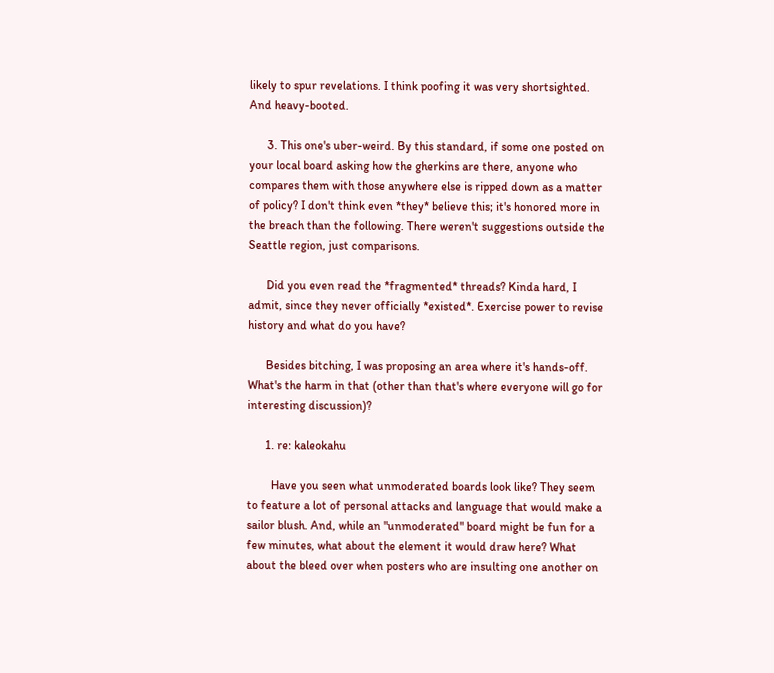likely to spur revelations. I think poofing it was very shortsighted. And heavy-booted.

      3. This one's uber-weird. By this standard, if some one posted on your local board asking how the gherkins are there, anyone who compares them with those anywhere else is ripped down as a matter of policy? I don't think even *they* believe this; it's honored more in the breach than the following. There weren't suggestions outside the Seattle region, just comparisons.

      Did you even read the *fragmented* threads? Kinda hard, I admit, since they never officially *existed*. Exercise power to revise history and what do you have?

      Besides bitching, I was proposing an area where it's hands-off. What's the harm in that (other than that's where everyone will go for interesting discussion)?

      1. re: kaleokahu

        Have you seen what unmoderated boards look like? They seem to feature a lot of personal attacks and language that would make a sailor blush. And, while an "unmoderated" board might be fun for a few minutes, what about the element it would draw here? What about the bleed over when posters who are insulting one another on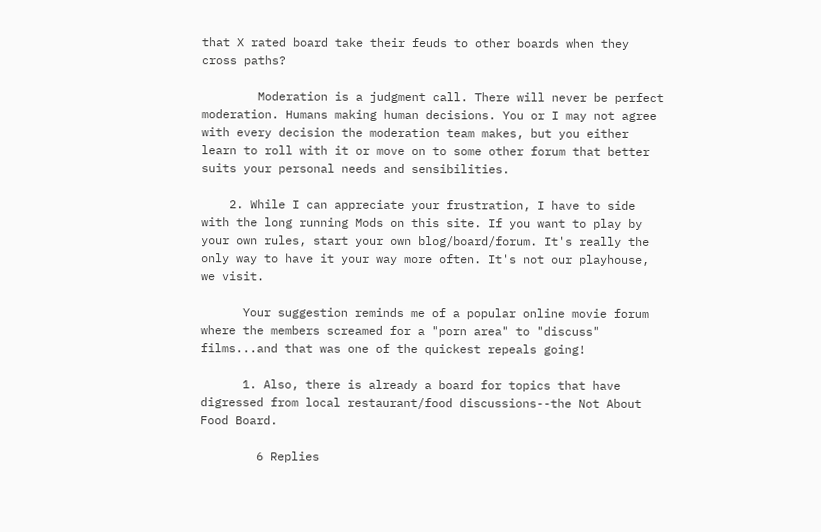that X rated board take their feuds to other boards when they cross paths?

        Moderation is a judgment call. There will never be perfect moderation. Humans making human decisions. You or I may not agree with every decision the moderation team makes, but you either learn to roll with it or move on to some other forum that better suits your personal needs and sensibilities.

    2. While I can appreciate your frustration, I have to side with the long running Mods on this site. If you want to play by your own rules, start your own blog/board/forum. It's really the only way to have it your way more often. It's not our playhouse, we visit.

      Your suggestion reminds me of a popular online movie forum where the members screamed for a "porn area" to "discuss" films...and that was one of the quickest repeals going!

      1. Also, there is already a board for topics that have digressed from local restaurant/food discussions--the Not About Food Board.

        6 Replies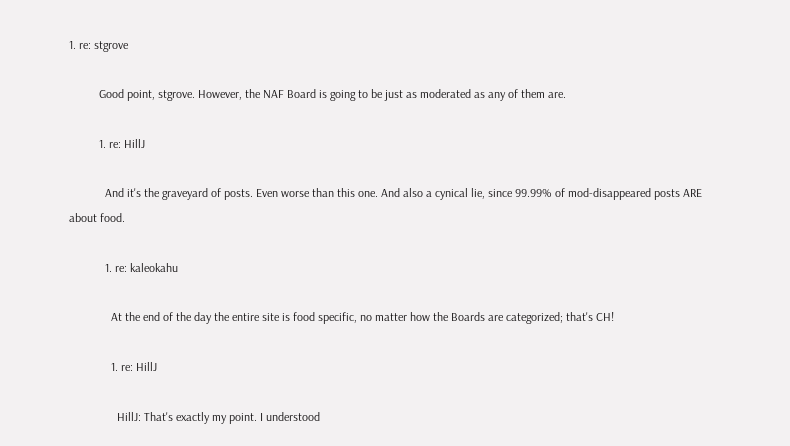1. re: stgrove

          Good point, stgrove. However, the NAF Board is going to be just as moderated as any of them are.

          1. re: HillJ

            And it's the graveyard of posts. Even worse than this one. And also a cynical lie, since 99.99% of mod-disappeared posts ARE about food.

            1. re: kaleokahu

              At the end of the day the entire site is food specific, no matter how the Boards are categorized; that's CH!

              1. re: HillJ

                HillJ: That's exactly my point. I understood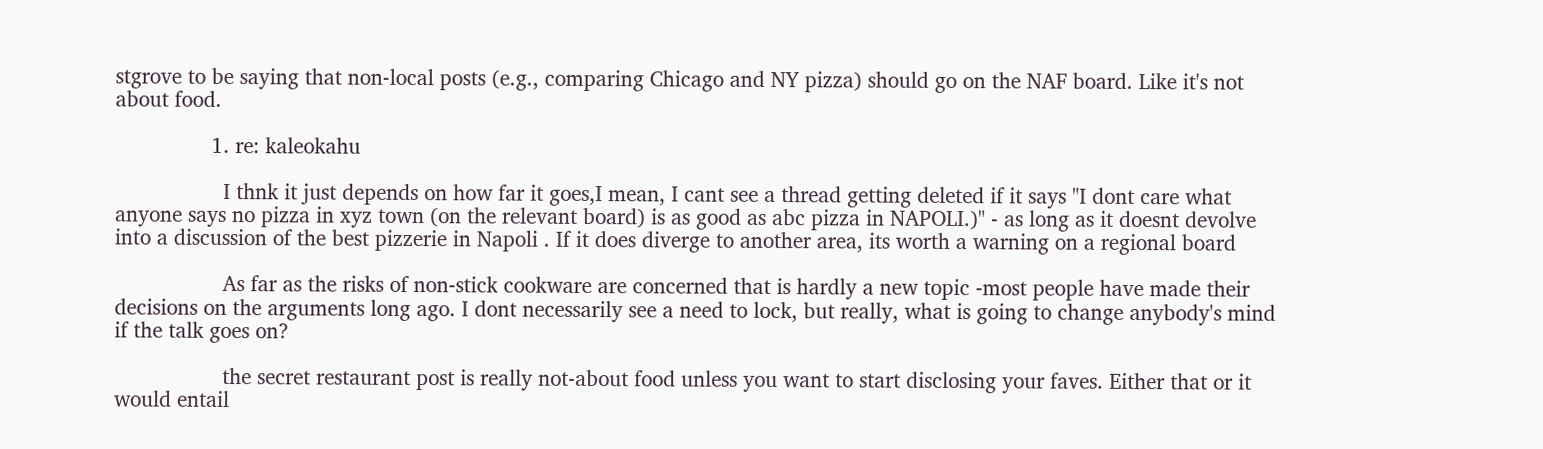stgrove to be saying that non-local posts (e.g., comparing Chicago and NY pizza) should go on the NAF board. Like it's not about food.

                1. re: kaleokahu

                  I thnk it just depends on how far it goes,I mean, I cant see a thread getting deleted if it says "I dont care what anyone says no pizza in xyz town (on the relevant board) is as good as abc pizza in NAPOLI.)" - as long as it doesnt devolve into a discussion of the best pizzerie in Napoli . If it does diverge to another area, its worth a warning on a regional board

                  As far as the risks of non-stick cookware are concerned that is hardly a new topic -most people have made their decisions on the arguments long ago. I dont necessarily see a need to lock, but really, what is going to change anybody's mind if the talk goes on?

                  the secret restaurant post is really not-about food unless you want to start disclosing your faves. Either that or it would entail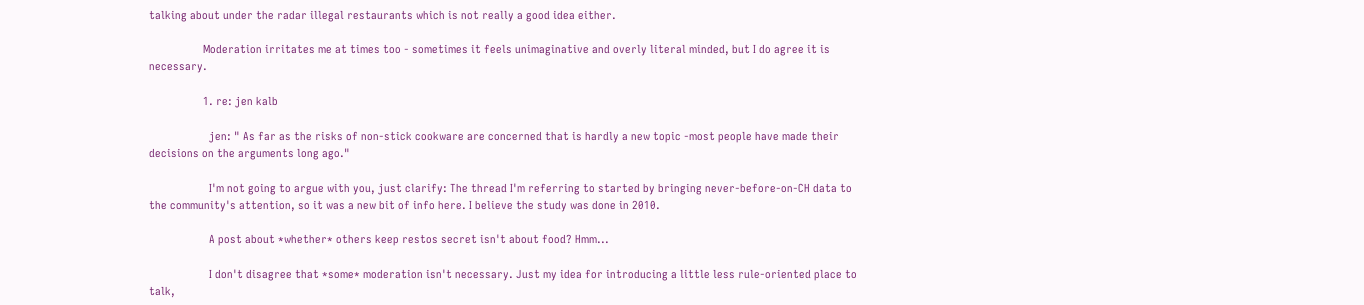talking about under the radar illegal restaurants which is not really a good idea either.

                  Moderation irritates me at times too - sometimes it feels unimaginative and overly literal minded, but I do agree it is necessary.

                  1. re: jen kalb

                    jen: " As far as the risks of non-stick cookware are concerned that is hardly a new topic -most people have made their decisions on the arguments long ago."

                    I'm not going to argue with you, just clarify: The thread I'm referring to started by bringing never-before-on-CH data to the community's attention, so it was a new bit of info here. I believe the study was done in 2010.

                    A post about *whether* others keep restos secret isn't about food? Hmm...

                    I don't disagree that *some* moderation isn't necessary. Just my idea for introducing a little less rule-oriented place to talk,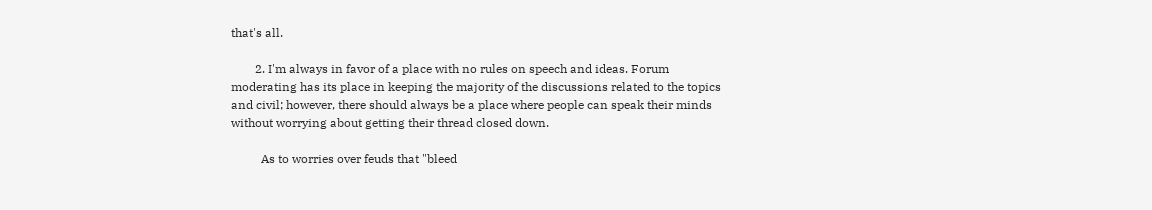that's all.

        2. I'm always in favor of a place with no rules on speech and ideas. Forum moderating has its place in keeping the majority of the discussions related to the topics and civil; however, there should always be a place where people can speak their minds without worrying about getting their thread closed down.

          As to worries over feuds that "bleed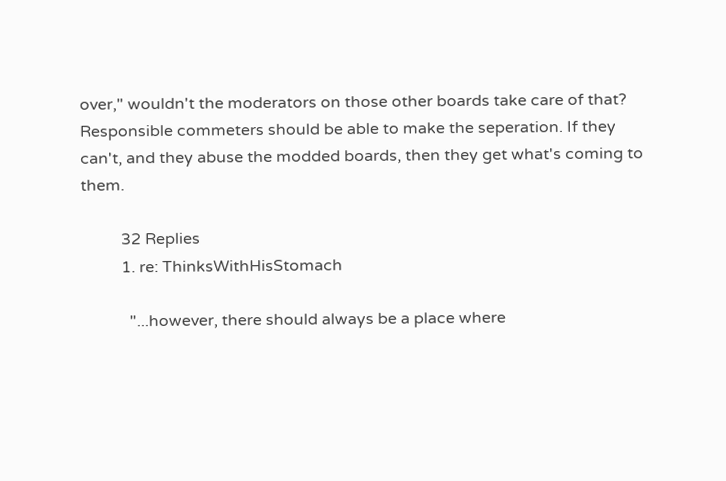over," wouldn't the moderators on those other boards take care of that? Responsible commeters should be able to make the seperation. If they can't, and they abuse the modded boards, then they get what's coming to them.

          32 Replies
          1. re: ThinksWithHisStomach

            "...however, there should always be a place where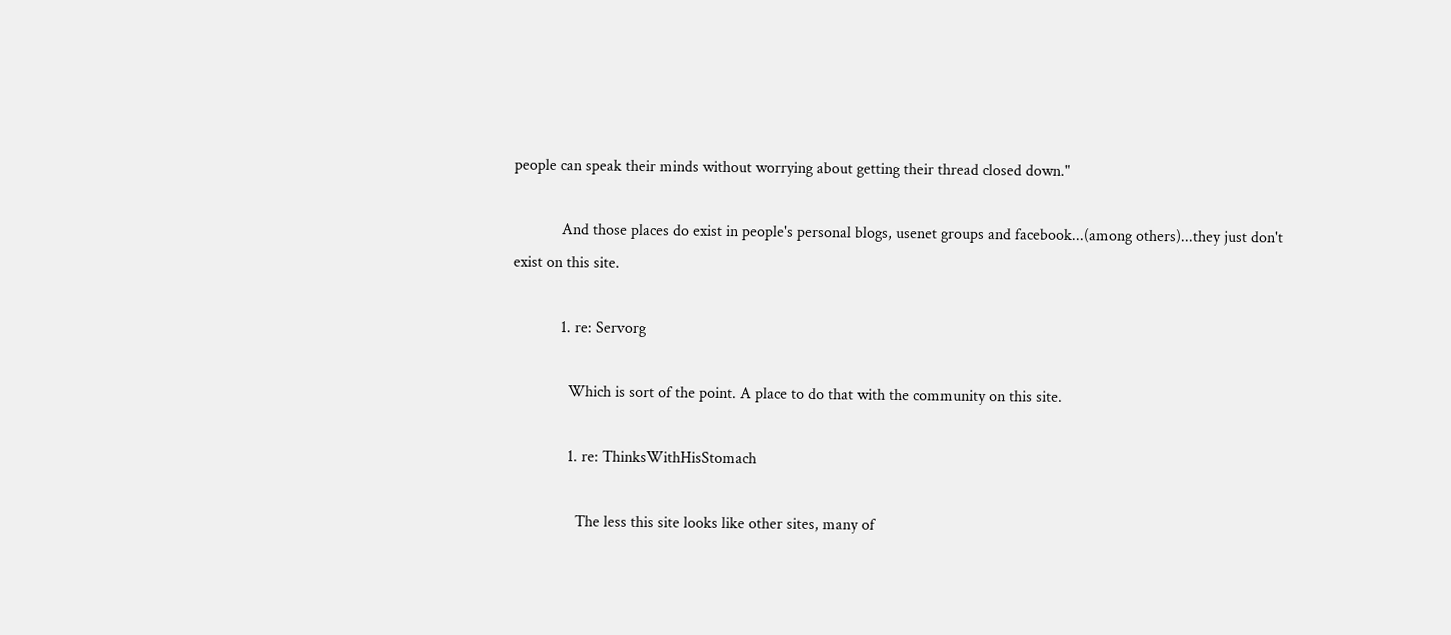people can speak their minds without worrying about getting their thread closed down."

            And those places do exist in people's personal blogs, usenet groups and facebook...(among others)...they just don't exist on this site.

            1. re: Servorg

              Which is sort of the point. A place to do that with the community on this site.

              1. re: ThinksWithHisStomach

                The less this site looks like other sites, many of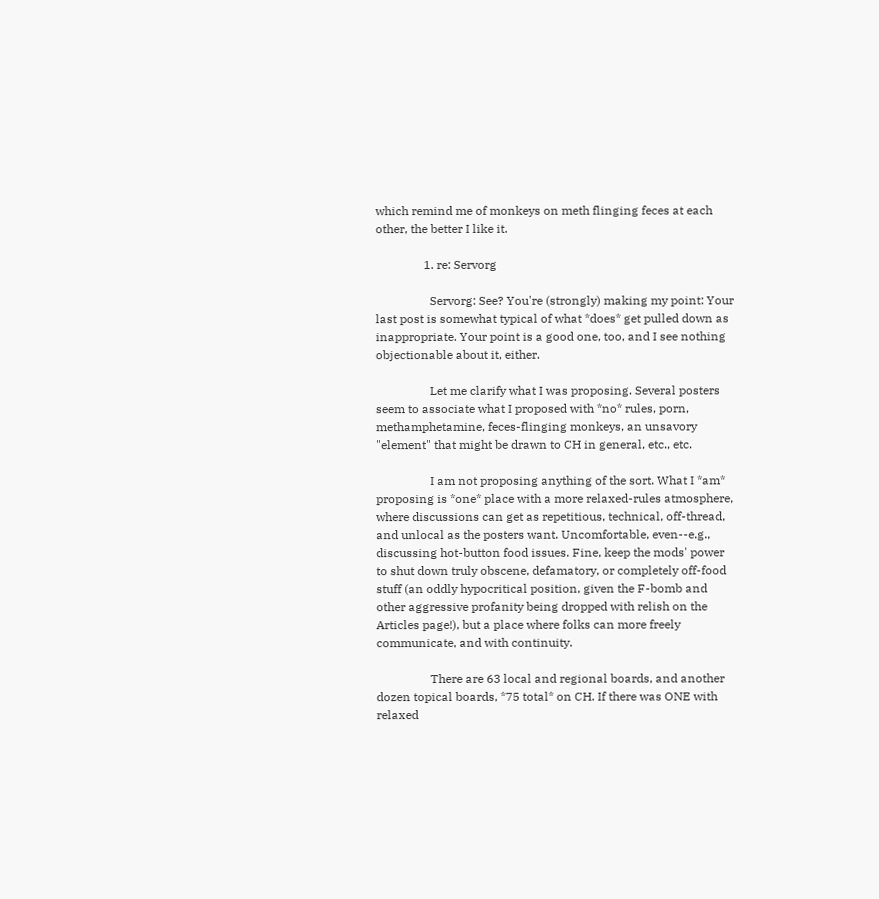which remind me of monkeys on meth flinging feces at each other, the better I like it.

                1. re: Servorg

                  Servorg: See? You're (strongly) making my point: Your last post is somewhat typical of what *does* get pulled down as inappropriate. Your point is a good one, too, and I see nothing objectionable about it, either.

                  Let me clarify what I was proposing. Several posters seem to associate what I proposed with *no* rules, porn, methamphetamine, feces-flinging monkeys, an unsavory "element" that might be drawn to CH in general, etc., etc.

                  I am not proposing anything of the sort. What I *am* proposing is *one* place with a more relaxed-rules atmosphere, where discussions can get as repetitious, technical, off-thread, and unlocal as the posters want. Uncomfortable, even--e.g., discussing hot-button food issues. Fine, keep the mods' power to shut down truly obscene, defamatory, or completely off-food stuff (an oddly hypocritical position, given the F-bomb and other aggressive profanity being dropped with relish on the Articles page!), but a place where folks can more freely communicate, and with continuity.

                  There are 63 local and regional boards, and another dozen topical boards, *75 total* on CH. If there was ONE with relaxed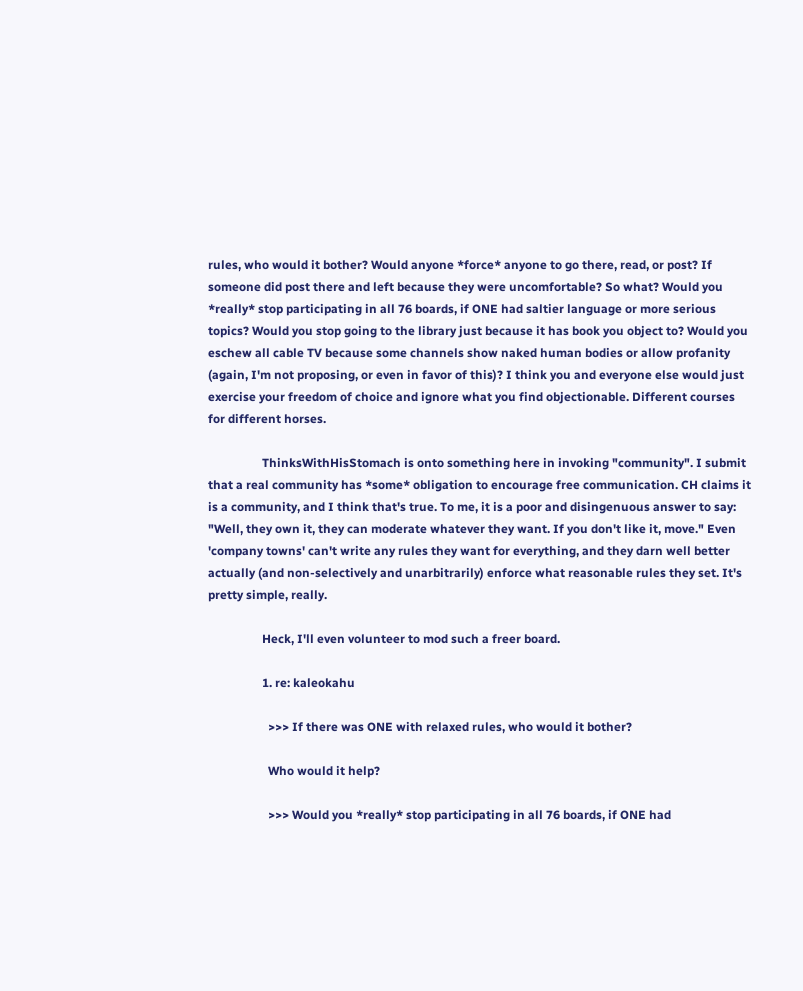rules, who would it bother? Would anyone *force* anyone to go there, read, or post? If someone did post there and left because they were uncomfortable? So what? Would you *really* stop participating in all 76 boards, if ONE had saltier language or more serious topics? Would you stop going to the library just because it has book you object to? Would you eschew all cable TV because some channels show naked human bodies or allow profanity (again, I'm not proposing, or even in favor of this)? I think you and everyone else would just exercise your freedom of choice and ignore what you find objectionable. Different courses for different horses.

                  ThinksWithHisStomach is onto something here in invoking "community". I submit that a real community has *some* obligation to encourage free communication. CH claims it is a community, and I think that's true. To me, it is a poor and disingenuous answer to say: "Well, they own it, they can moderate whatever they want. If you don't like it, move." Even 'company towns' can't write any rules they want for everything, and they darn well better actually (and non-selectively and unarbitrarily) enforce what reasonable rules they set. It's pretty simple, really.

                  Heck, I'll even volunteer to mod such a freer board.

                  1. re: kaleokahu

                    >>> If there was ONE with relaxed rules, who would it bother?

                    Who would it help?

                    >>> Would you *really* stop participating in all 76 boards, if ONE had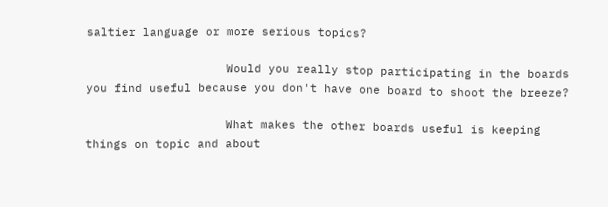saltier language or more serious topics?

                    Would you really stop participating in the boards you find useful because you don't have one board to shoot the breeze?

                    What makes the other boards useful is keeping things on topic and about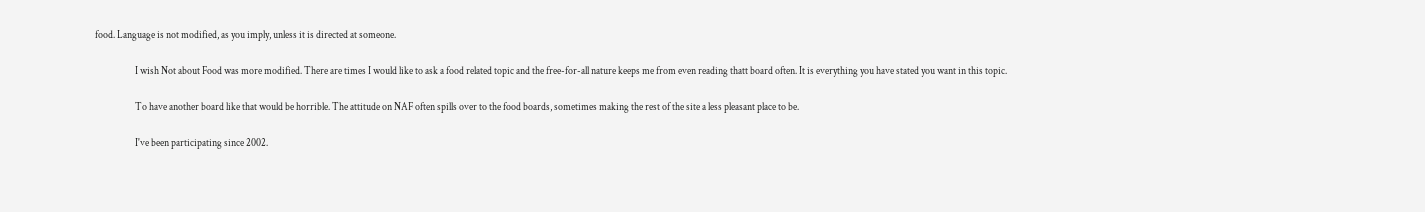food. Language is not modified, as you imply, unless it is directed at someone.

                    I wish Not about Food was more modified. There are times I would like to ask a food related topic and the free-for-all nature keeps me from even reading thatt board often. It is everything you have stated you want in this topic.

                    To have another board like that would be horrible. The attitude on NAF often spills over to the food boards, sometimes making the rest of the site a less pleasant place to be.

                    I've been participating since 2002.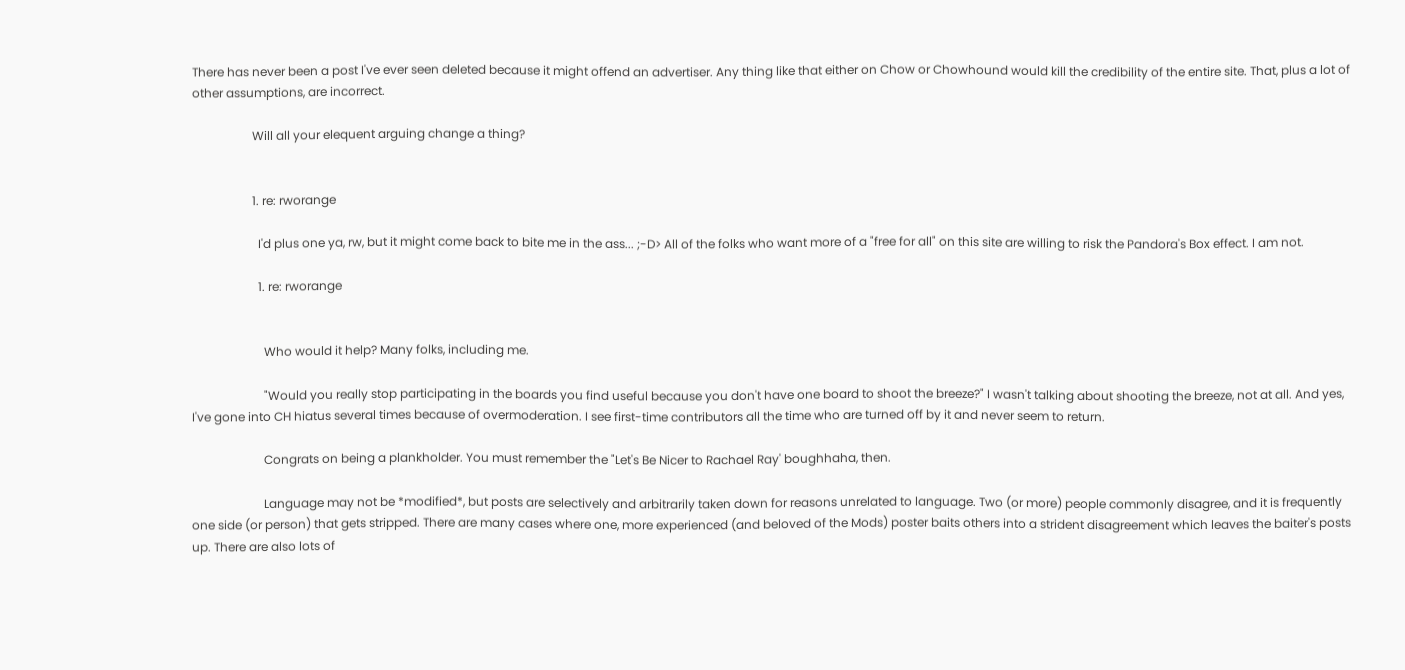There has never been a post I've ever seen deleted because it might offend an advertiser. Any thing like that either on Chow or Chowhound would kill the credibility of the entire site. That, plus a lot of other assumptions, are incorrect.

                    Will all your elequent arguing change a thing?


                    1. re: rworange

                      I'd plus one ya, rw, but it might come back to bite me in the ass... ;-D> All of the folks who want more of a "free for all" on this site are willing to risk the Pandora's Box effect. I am not.

                      1. re: rworange


                        Who would it help? Many folks, including me.

                        "Would you really stop participating in the boards you find useful because you don't have one board to shoot the breeze?" I wasn't talking about shooting the breeze, not at all. And yes, I've gone into CH hiatus several times because of overmoderation. I see first-time contributors all the time who are turned off by it and never seem to return.

                        Congrats on being a plankholder. You must remember the "Let's Be Nicer to Rachael Ray' boughhaha, then.

                        Language may not be *modified*, but posts are selectively and arbitrarily taken down for reasons unrelated to language. Two (or more) people commonly disagree, and it is frequently one side (or person) that gets stripped. There are many cases where one, more experienced (and beloved of the Mods) poster baits others into a strident disagreement which leaves the baiter's posts up. There are also lots of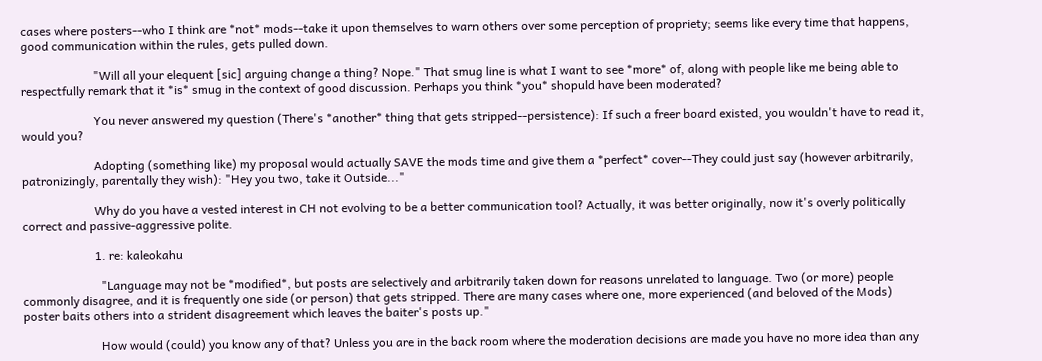cases where posters--who I think are *not* mods--take it upon themselves to warn others over some perception of propriety; seems like every time that happens, good communication within the rules, gets pulled down.

                        "Will all your elequent [sic] arguing change a thing? Nope." That smug line is what I want to see *more* of, along with people like me being able to respectfully remark that it *is* smug in the context of good discussion. Perhaps you think *you* shopuld have been moderated?

                        You never answered my question (There's *another* thing that gets stripped--persistence): If such a freer board existed, you wouldn't have to read it, would you?

                        Adopting (something like) my proposal would actually SAVE the mods time and give them a *perfect* cover--They could just say (however arbitrarily, patronizingly, parentally they wish): "Hey you two, take it Outside..."

                        Why do you have a vested interest in CH not evolving to be a better communication tool? Actually, it was better originally, now it's overly politically correct and passive-aggressive polite.

                        1. re: kaleokahu

                          "Language may not be *modified*, but posts are selectively and arbitrarily taken down for reasons unrelated to language. Two (or more) people commonly disagree, and it is frequently one side (or person) that gets stripped. There are many cases where one, more experienced (and beloved of the Mods) poster baits others into a strident disagreement which leaves the baiter's posts up."

                          How would (could) you know any of that? Unless you are in the back room where the moderation decisions are made you have no more idea than any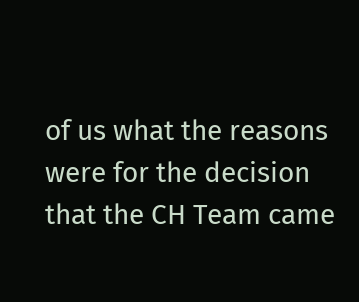of us what the reasons were for the decision that the CH Team came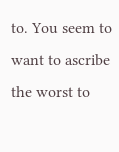to. You seem to want to ascribe the worst to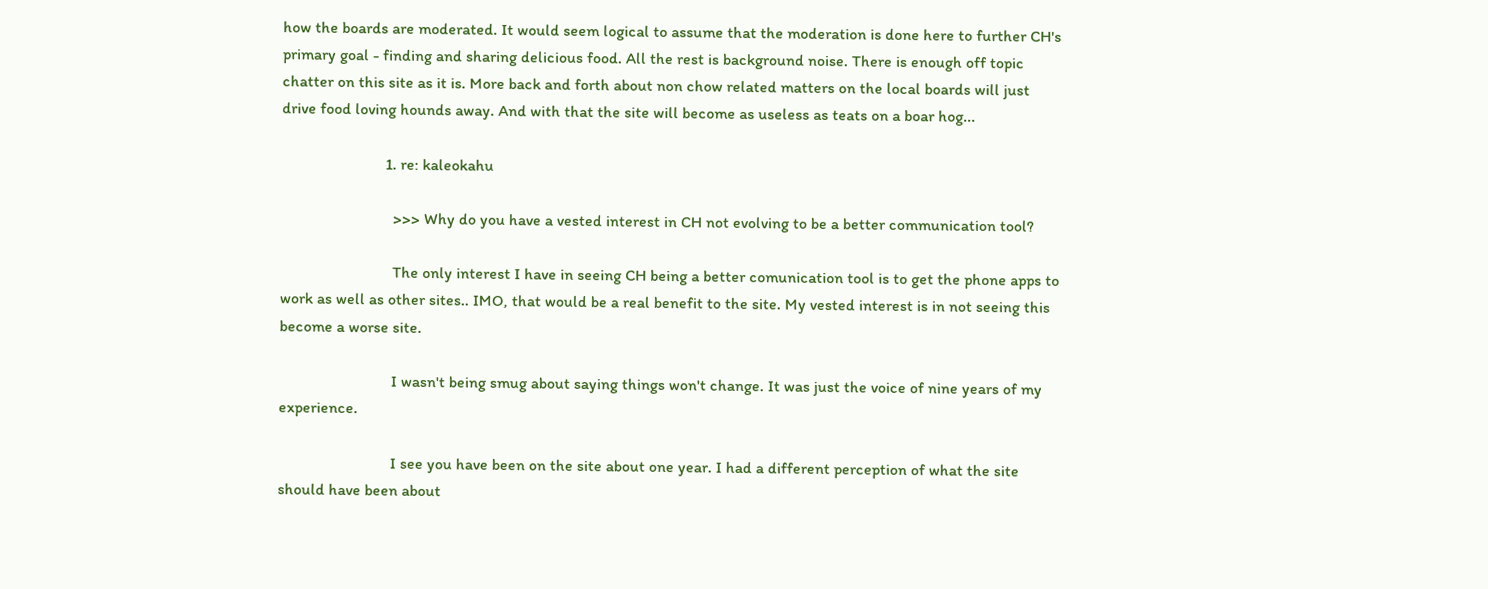how the boards are moderated. It would seem logical to assume that the moderation is done here to further CH's primary goal - finding and sharing delicious food. All the rest is background noise. There is enough off topic chatter on this site as it is. More back and forth about non chow related matters on the local boards will just drive food loving hounds away. And with that the site will become as useless as teats on a boar hog...

                          1. re: kaleokahu

                            >>> Why do you have a vested interest in CH not evolving to be a better communication tool?

                            The only interest I have in seeing CH being a better comunication tool is to get the phone apps to work as well as other sites.. IMO, that would be a real benefit to the site. My vested interest is in not seeing this become a worse site.

                            I wasn't being smug about saying things won't change. It was just the voice of nine years of my experience.

                            I see you have been on the site about one year. I had a different perception of what the site should have been about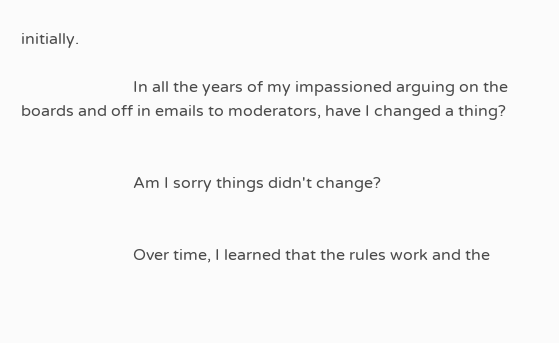initially.

                            In all the years of my impassioned arguing on the boards and off in emails to moderators, have I changed a thing?


                            Am I sorry things didn't change?


                            Over time, I learned that the rules work and the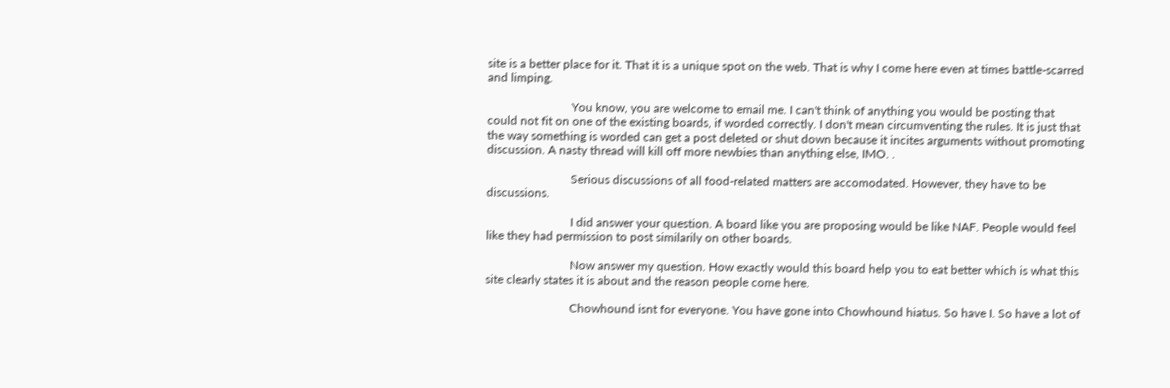site is a better place for it. That it is a unique spot on the web. That is why I come here even at times battle-scarred and limping.

                            You know, you are welcome to email me. I can't think of anything you would be posting that could not fit on one of the existing boards, if worded correctly. I don't mean circumventing the rules. It is just that the way something is worded can get a post deleted or shut down because it incites arguments without promoting discussion. A nasty thread will kill off more newbies than anything else, IMO. .

                            Serious discussions of all food-related matters are accomodated. However, they have to be discussions.

                            I did answer your question. A board like you are proposing would be like NAF. People would feel like they had permission to post similarily on other boards.

                            Now answer my question. How exactly would this board help you to eat better which is what this site clearly states it is about and the reason people come here.

                            Chowhound isnt for everyone. You have gone into Chowhound hiatus. So have I. So have a lot of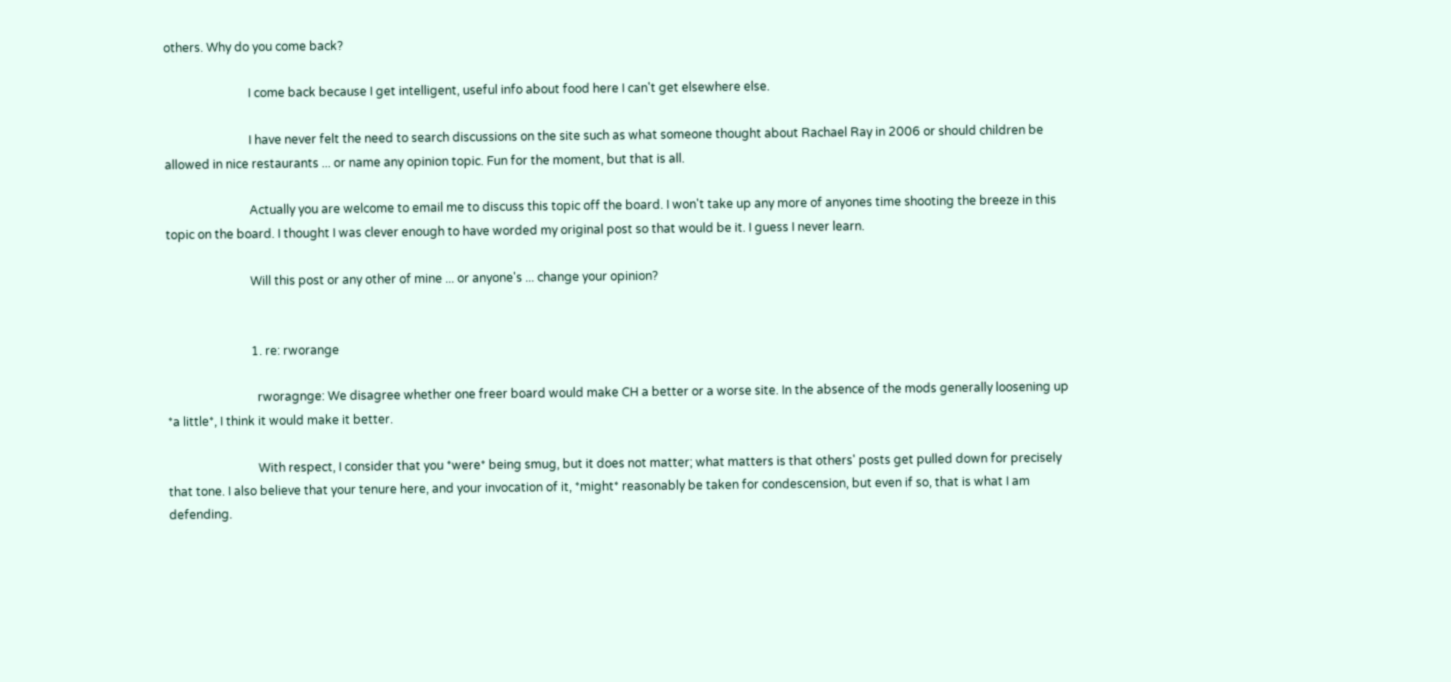others. Why do you come back?

                            I come back because I get intelligent, useful info about food here I can't get elsewhere else.

                            I have never felt the need to search discussions on the site such as what someone thought about Rachael Ray in 2006 or should children be allowed in nice restaurants ... or name any opinion topic. Fun for the moment, but that is all.

                            Actually you are welcome to email me to discuss this topic off the board. I won't take up any more of anyones time shooting the breeze in this topic on the board. I thought I was clever enough to have worded my original post so that would be it. I guess I never learn.

                            Will this post or any other of mine ... or anyone's ... change your opinion?


                            1. re: rworange

                              rworagnge: We disagree whether one freer board would make CH a better or a worse site. In the absence of the mods generally loosening up *a little*, I think it would make it better.

                              With respect, I consider that you *were* being smug, but it does not matter; what matters is that others' posts get pulled down for precisely that tone. I also believe that your tenure here, and your invocation of it, *might* reasonably be taken for condescension, but even if so, that is what I am defending.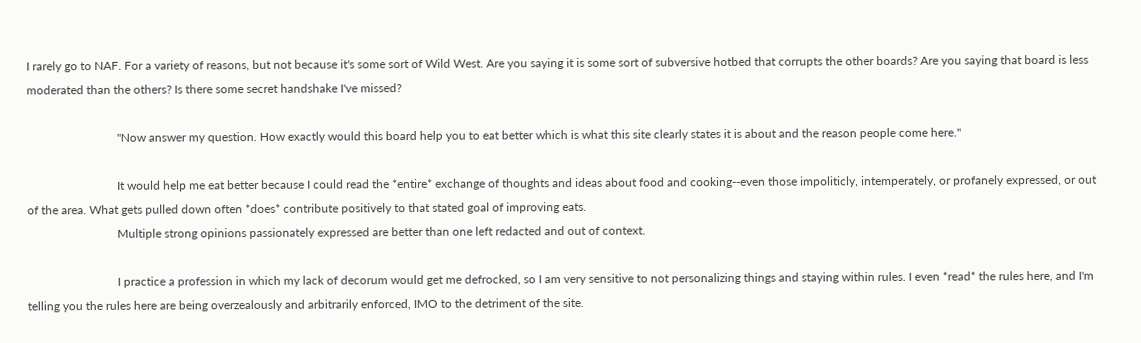I rarely go to NAF. For a variety of reasons, but not because it's some sort of Wild West. Are you saying it is some sort of subversive hotbed that corrupts the other boards? Are you saying that board is less moderated than the others? Is there some secret handshake I've missed?

                              "Now answer my question. How exactly would this board help you to eat better which is what this site clearly states it is about and the reason people come here."

                              It would help me eat better because I could read the *entire* exchange of thoughts and ideas about food and cooking--even those impoliticly, intemperately, or profanely expressed, or out of the area. What gets pulled down often *does* contribute positively to that stated goal of improving eats.
                              Multiple strong opinions passionately expressed are better than one left redacted and out of context.

                              I practice a profession in which my lack of decorum would get me defrocked, so I am very sensitive to not personalizing things and staying within rules. I even *read* the rules here, and I'm telling you the rules here are being overzealously and arbitrarily enforced, IMO to the detriment of the site.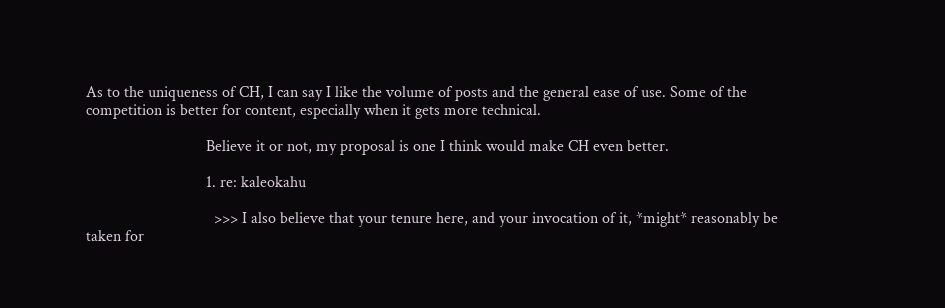As to the uniqueness of CH, I can say I like the volume of posts and the general ease of use. Some of the competition is better for content, especially when it gets more technical.

                              Believe it or not, my proposal is one I think would make CH even better.

                              1. re: kaleokahu

                                >>> I also believe that your tenure here, and your invocation of it, *might* reasonably be taken for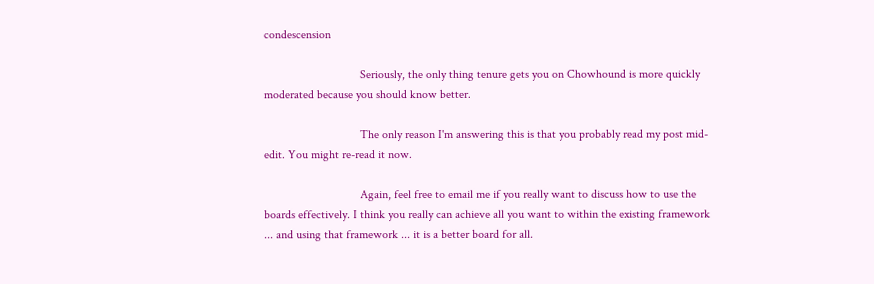condescension

                                Seriously, the only thing tenure gets you on Chowhound is more quickly moderated because you should know better.

                                The only reason I'm answering this is that you probably read my post mid-edit. You might re-read it now.

                                Again, feel free to email me if you really want to discuss how to use the boards effectively. I think you really can achieve all you want to within the existing framework ... and using that framework ... it is a better board for all.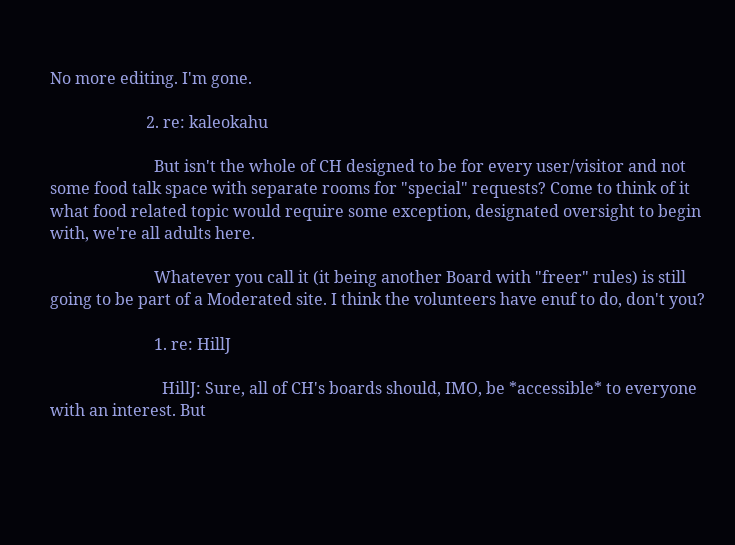No more editing. I'm gone.

                        2. re: kaleokahu

                          But isn't the whole of CH designed to be for every user/visitor and not some food talk space with separate rooms for "special" requests? Come to think of it what food related topic would require some exception, designated oversight to begin with, we're all adults here.

                          Whatever you call it (it being another Board with "freer" rules) is still going to be part of a Moderated site. I think the volunteers have enuf to do, don't you?

                          1. re: HillJ

                            HillJ: Sure, all of CH's boards should, IMO, be *accessible* to everyone with an interest. But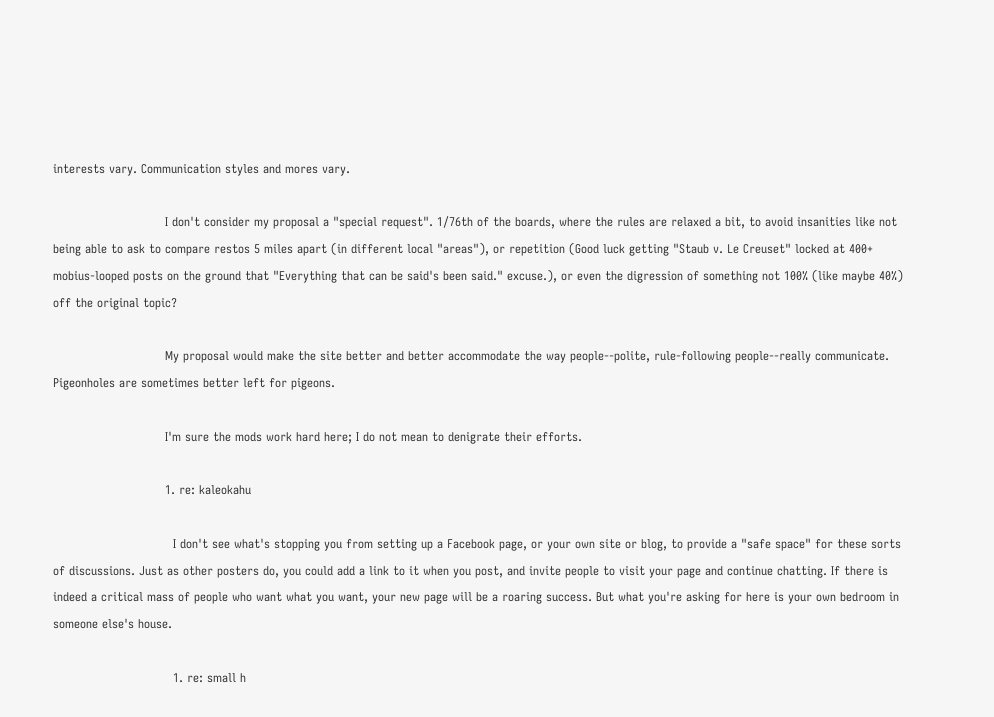interests vary. Communication styles and mores vary.

                            I don't consider my proposal a "special request". 1/76th of the boards, where the rules are relaxed a bit, to avoid insanities like not being able to ask to compare restos 5 miles apart (in different local "areas"), or repetition (Good luck getting "Staub v. Le Creuset" locked at 400+ mobius-looped posts on the ground that "Everything that can be said's been said." excuse.), or even the digression of something not 100% (like maybe 40%) off the original topic?

                            My proposal would make the site better and better accommodate the way people--polite, rule-following people--really communicate. Pigeonholes are sometimes better left for pigeons.

                            I'm sure the mods work hard here; I do not mean to denigrate their efforts.

                            1. re: kaleokahu

                              I don't see what's stopping you from setting up a Facebook page, or your own site or blog, to provide a "safe space" for these sorts of discussions. Just as other posters do, you could add a link to it when you post, and invite people to visit your page and continue chatting. If there is indeed a critical mass of people who want what you want, your new page will be a roaring success. But what you're asking for here is your own bedroom in someone else's house.

                              1. re: small h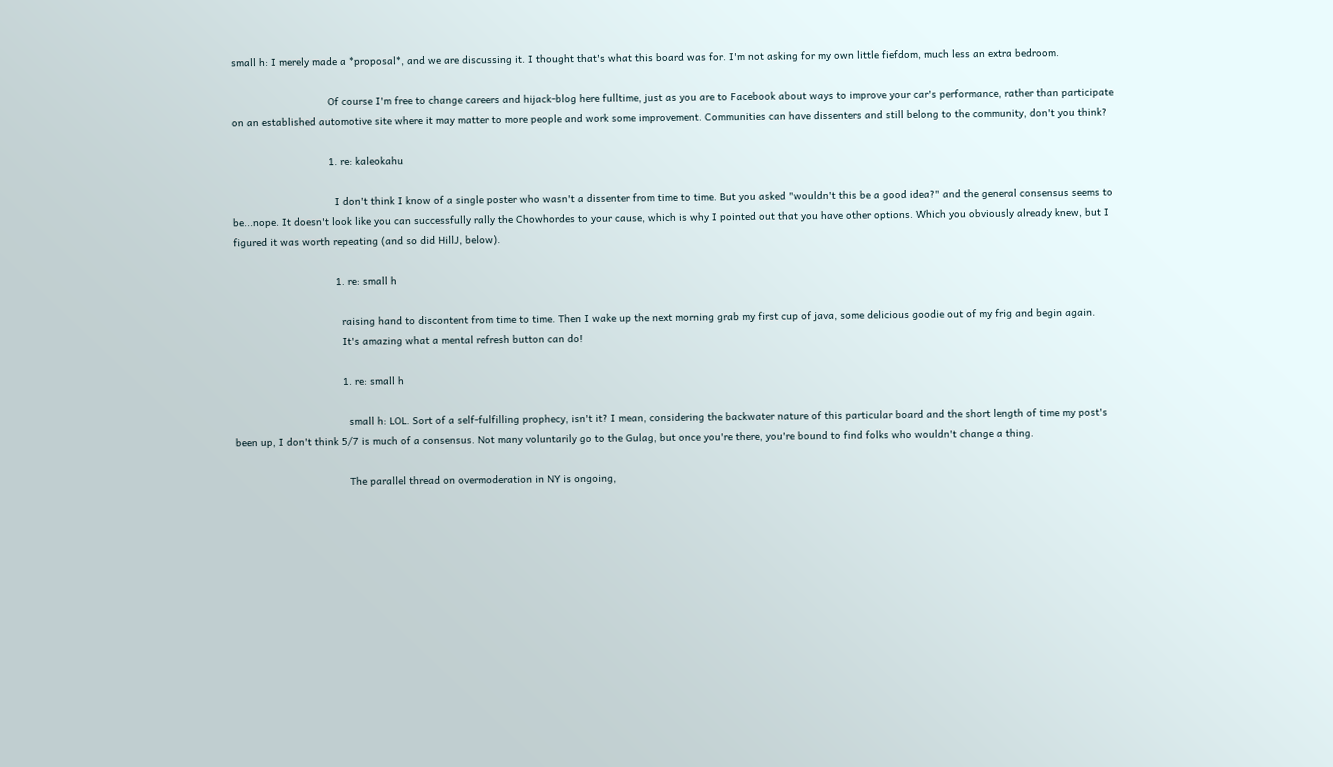small h: I merely made a *proposal*, and we are discussing it. I thought that's what this board was for. I'm not asking for my own little fiefdom, much less an extra bedroom.

                                Of course I'm free to change careers and hijack-blog here fulltime, just as you are to Facebook about ways to improve your car's performance, rather than participate on an established automotive site where it may matter to more people and work some improvement. Communities can have dissenters and still belong to the community, don't you think?

                                1. re: kaleokahu

                                  I don't think I know of a single poster who wasn't a dissenter from time to time. But you asked "wouldn't this be a good idea?" and the general consensus seems to be...nope. It doesn't look like you can successfully rally the Chowhordes to your cause, which is why I pointed out that you have other options. Which you obviously already knew, but I figured it was worth repeating (and so did HillJ, below).

                                  1. re: small h

                                    raising hand to discontent from time to time. Then I wake up the next morning grab my first cup of java, some delicious goodie out of my frig and begin again.
                                    It's amazing what a mental refresh button can do!

                                    1. re: small h

                                      small h: LOL. Sort of a self-fulfilling prophecy, isn't it? I mean, considering the backwater nature of this particular board and the short length of time my post's been up, I don't think 5/7 is much of a consensus. Not many voluntarily go to the Gulag, but once you're there, you're bound to find folks who wouldn't change a thing.

                                      The parallel thread on overmoderation in NY is ongoing,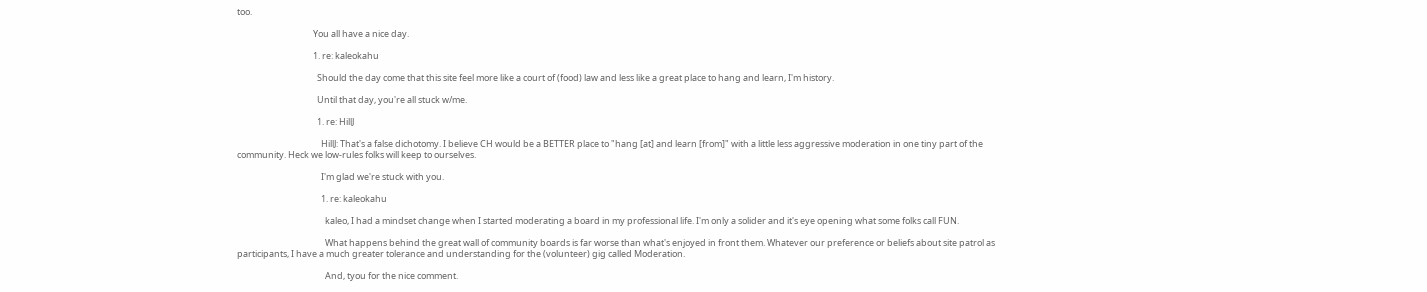too.

                                      You all have a nice day.

                                      1. re: kaleokahu

                                        Should the day come that this site feel more like a court of (food) law and less like a great place to hang and learn, I'm history.

                                        Until that day, you're all stuck w/me.

                                        1. re: HillJ

                                          HillJ: That's a false dichotomy. I believe CH would be a BETTER place to "hang [at] and learn [from]" with a little less aggressive moderation in one tiny part of the community. Heck we low-rules folks will keep to ourselves.

                                          I'm glad we're stuck with you.

                                          1. re: kaleokahu

                                            kaleo, I had a mindset change when I started moderating a board in my professional life. I'm only a solider and it's eye opening what some folks call FUN.

                                            What happens behind the great wall of community boards is far worse than what's enjoyed in front them. Whatever our preference or beliefs about site patrol as participants, I have a much greater tolerance and understanding for the (volunteer) gig called Moderation.

                                            And, tyou for the nice comment.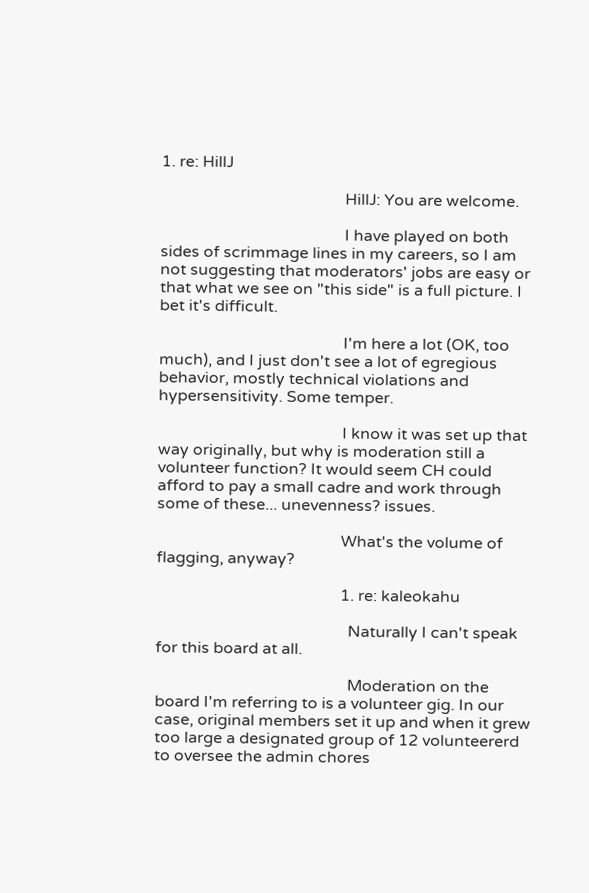1. re: HillJ

                                              HillJ: You are welcome.

                                              I have played on both sides of scrimmage lines in my careers, so I am not suggesting that moderators' jobs are easy or that what we see on "this side" is a full picture. I bet it's difficult.

                                              I'm here a lot (OK, too much), and I just don't see a lot of egregious behavior, mostly technical violations and hypersensitivity. Some temper.

                                              I know it was set up that way originally, but why is moderation still a volunteer function? It would seem CH could afford to pay a small cadre and work through some of these... unevenness? issues.

                                              What's the volume of flagging, anyway?

                                              1. re: kaleokahu

                                                Naturally I can't speak for this board at all.

                                                Moderation on the board I'm referring to is a volunteer gig. In our case, original members set it up and when it grew too large a designated group of 12 volunteererd to oversee the admin chores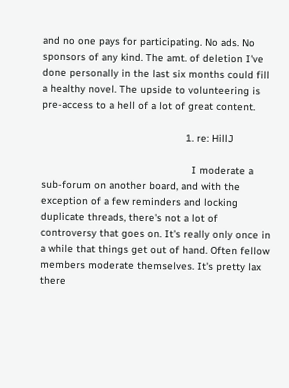and no one pays for participating. No ads. No sponsors of any kind. The amt. of deletion I've done personally in the last six months could fill a healthy novel. The upside to volunteering is pre-access to a hell of a lot of great content.

                                                1. re: HillJ

                                                  I moderate a sub-forum on another board, and with the exception of a few reminders and locking duplicate threads, there's not a lot of controversy that goes on. It's really only once in a while that things get out of hand. Often fellow members moderate themselves. It's pretty lax there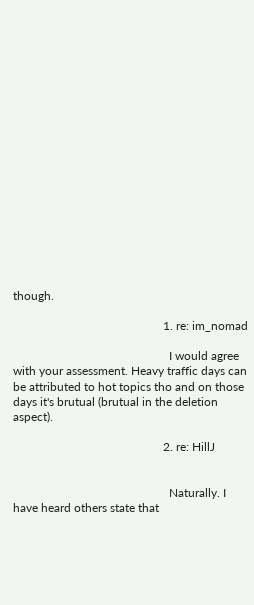though.

                                                  1. re: im_nomad

                                                    I would agree with your assessment. Heavy traffic days can be attributed to hot topics tho and on those days it's brutual (brutual in the deletion aspect).

                                                  2. re: HillJ


                                                    Naturally. I have heard others state that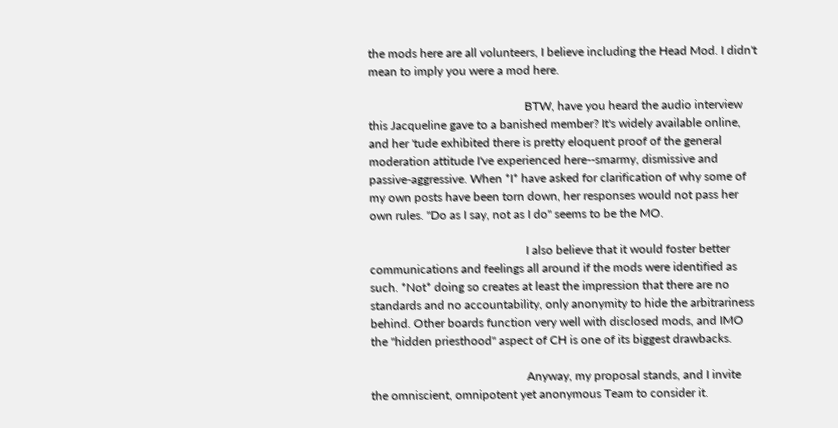the mods here are all volunteers, I believe including the Head Mod. I didn't mean to imply you were a mod here.

                                                    BTW, have you heard the audio interview this Jacqueline gave to a banished member? It's widely available online, and her 'tude exhibited there is pretty eloquent proof of the general moderation attitude I've experienced here--smarmy, dismissive and passive-aggressive. When *I* have asked for clarification of why some of my own posts have been torn down, her responses would not pass her own rules. "Do as I say, not as I do" seems to be the MO.

                                                    I also believe that it would foster better communications and feelings all around if the mods were identified as such. *Not* doing so creates at least the impression that there are no standards and no accountability, only anonymity to hide the arbitrariness behind. Other boards function very well with disclosed mods, and IMO the "hidden priesthood" aspect of CH is one of its biggest drawbacks.

                                                    Anyway, my proposal stands, and I invite the omniscient, omnipotent yet anonymous Team to consider it.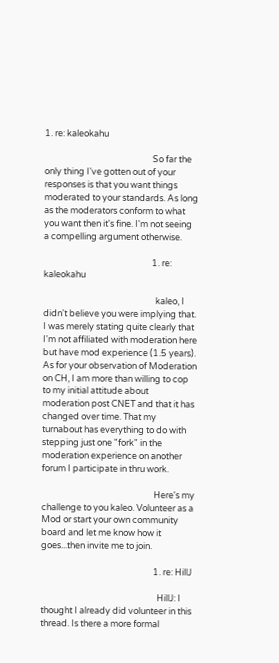1. re: kaleokahu

                                                      So far the only thing I've gotten out of your responses is that you want things moderated to your standards. As long as the moderators conform to what you want then it's fine. I'm not seeing a compelling argument otherwise.

                                                      1. re: kaleokahu

                                                        kaleo, I didn't believe you were implying that. I was merely stating quite clearly that I'm not affiliated with moderation here but have mod experience (1.5 years). As for your observation of Moderation on CH, I am more than willing to cop to my initial attitude about moderation post CNET and that it has changed over time. That my turnabout has everything to do with stepping just one "fork" in the moderation experience on another forum I participate in thru work.

                                                        Here's my challenge to you kaleo. Volunteer as a Mod or start your own community board and let me know how it goes...then invite me to join.

                                                        1. re: HillJ

                                                          HillJ: I thought I already did volunteer in this thread. Is there a more formal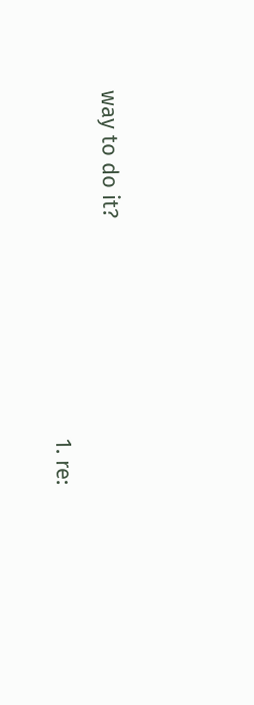way to do it?

                                                          1. re: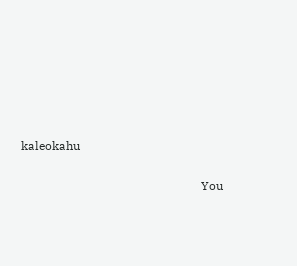kaleokahu

                                                            You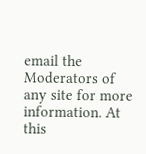email the Moderators of any site for more information. At this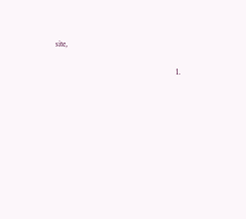site,

                                                            1.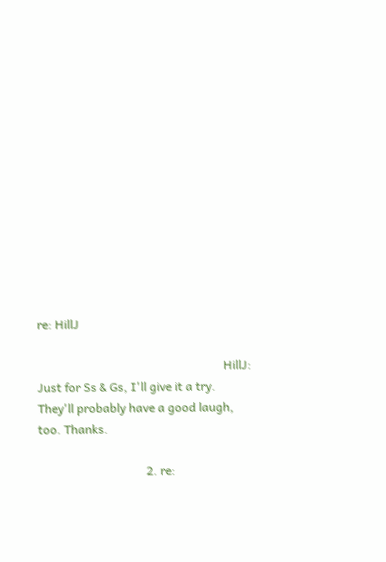re: HillJ

                                                              HillJ: Just for Ss & Gs, I'll give it a try. They'll probably have a good laugh, too. Thanks.

                                    2. re: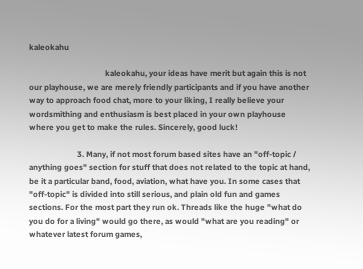kaleokahu

                                      kaleokahu, your ideas have merit but again this is not our playhouse, we are merely friendly participants and if you have another way to approach food chat, more to your liking, I really believe your wordsmithing and enthusiasm is best placed in your own playhouse where you get to make the rules. Sincerely, good luck!

                        3. Many, if not most forum based sites have an "off-topic / anything goes" section for stuff that does not related to the topic at hand, be it a particular band, food, aviation, what have you. In some cases that "off-topic" is divided into still serious, and plain old fun and games sections. For the most part they run ok. Threads like the huge "what do you do for a living" would go there, as would "what are you reading" or whatever latest forum games,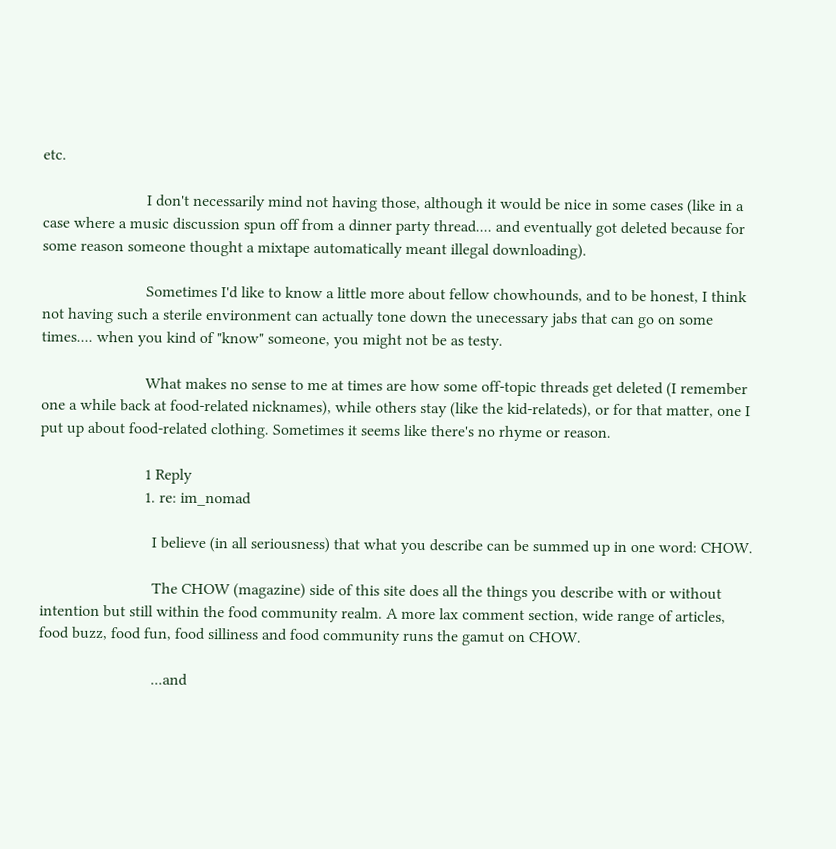etc.

                          I don't necessarily mind not having those, although it would be nice in some cases (like in a case where a music discussion spun off from a dinner party thread.... and eventually got deleted because for some reason someone thought a mixtape automatically meant illegal downloading).

                          Sometimes I'd like to know a little more about fellow chowhounds, and to be honest, I think not having such a sterile environment can actually tone down the unecessary jabs that can go on some times.... when you kind of "know" someone, you might not be as testy.

                          What makes no sense to me at times are how some off-topic threads get deleted (I remember one a while back at food-related nicknames), while others stay (like the kid-relateds), or for that matter, one I put up about food-related clothing. Sometimes it seems like there's no rhyme or reason.

                          1 Reply
                          1. re: im_nomad

                            I believe (in all seriousness) that what you describe can be summed up in one word: CHOW.

                            The CHOW (magazine) side of this site does all the things you describe with or without intention but still within the food community realm. A more lax comment section, wide range of articles, food buzz, food fun, food silliness and food community runs the gamut on CHOW.

                            ...and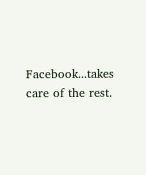Facebook...takes care of the rest.